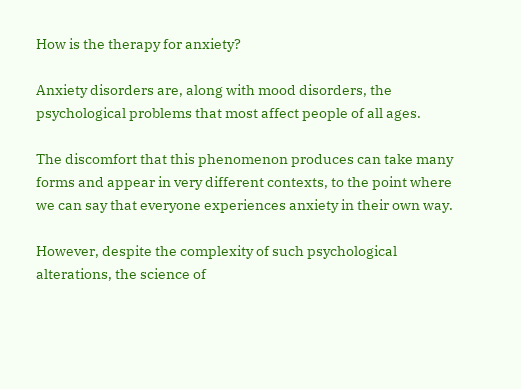How is the therapy for anxiety?

Anxiety disorders are, along with mood disorders, the psychological problems that most affect people of all ages.

The discomfort that this phenomenon produces can take many forms and appear in very different contexts, to the point where we can say that everyone experiences anxiety in their own way.

However, despite the complexity of such psychological alterations, the science of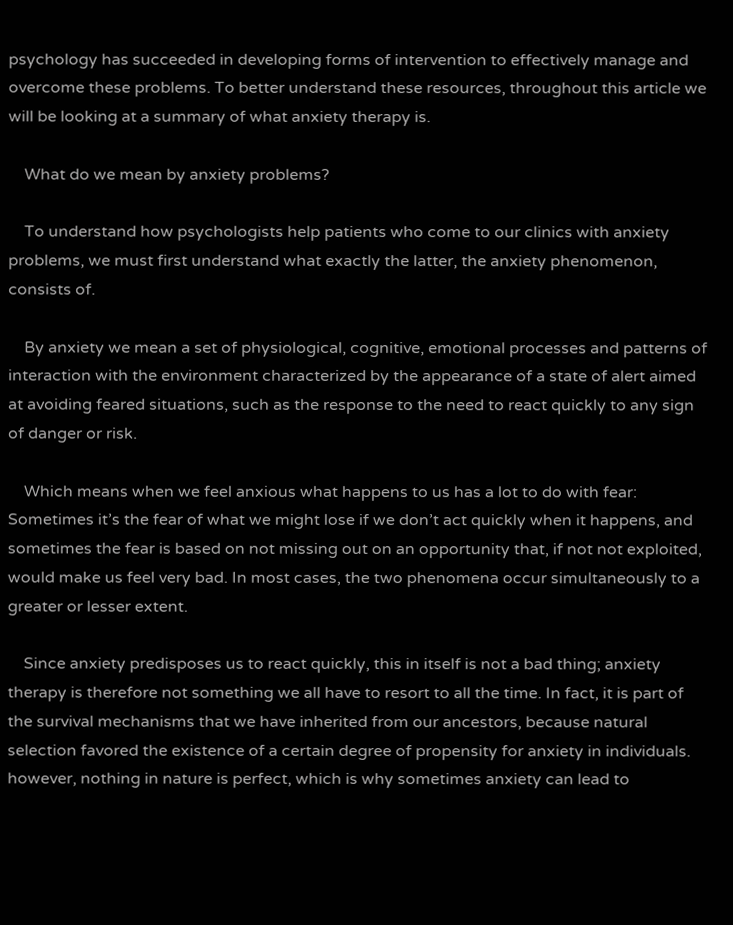psychology has succeeded in developing forms of intervention to effectively manage and overcome these problems. To better understand these resources, throughout this article we will be looking at a summary of what anxiety therapy is.

    What do we mean by anxiety problems?

    To understand how psychologists help patients who come to our clinics with anxiety problems, we must first understand what exactly the latter, the anxiety phenomenon, consists of.

    By anxiety we mean a set of physiological, cognitive, emotional processes and patterns of interaction with the environment characterized by the appearance of a state of alert aimed at avoiding feared situations, such as the response to the need to react quickly to any sign of danger or risk.

    Which means when we feel anxious what happens to us has a lot to do with fear: Sometimes it’s the fear of what we might lose if we don’t act quickly when it happens, and sometimes the fear is based on not missing out on an opportunity that, if not not exploited, would make us feel very bad. In most cases, the two phenomena occur simultaneously to a greater or lesser extent.

    Since anxiety predisposes us to react quickly, this in itself is not a bad thing; anxiety therapy is therefore not something we all have to resort to all the time. In fact, it is part of the survival mechanisms that we have inherited from our ancestors, because natural selection favored the existence of a certain degree of propensity for anxiety in individuals. however, nothing in nature is perfect, which is why sometimes anxiety can lead to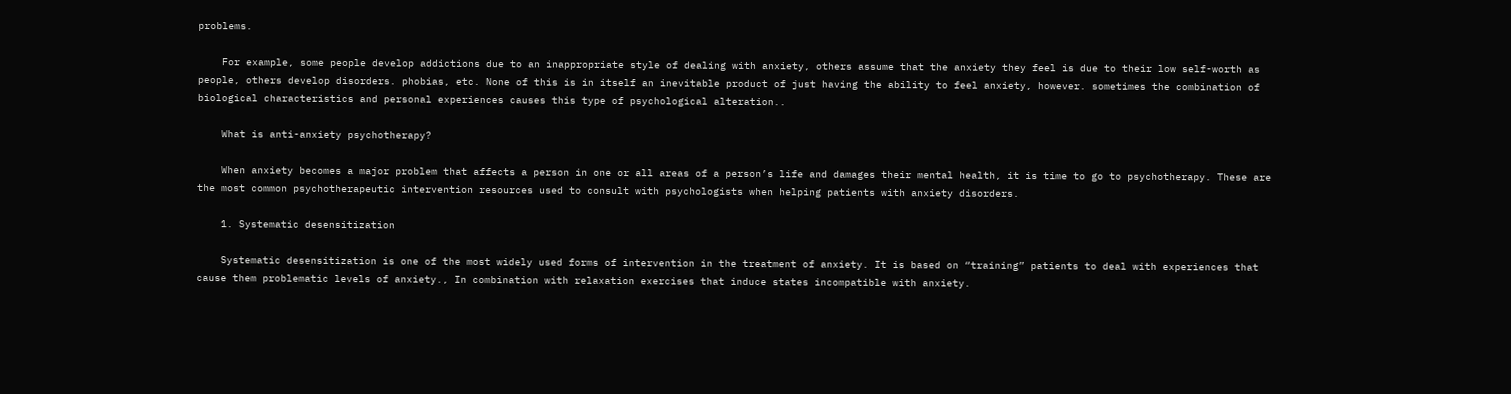problems.

    For example, some people develop addictions due to an inappropriate style of dealing with anxiety, others assume that the anxiety they feel is due to their low self-worth as people, others develop disorders. phobias, etc. None of this is in itself an inevitable product of just having the ability to feel anxiety, however. sometimes the combination of biological characteristics and personal experiences causes this type of psychological alteration..

    What is anti-anxiety psychotherapy?

    When anxiety becomes a major problem that affects a person in one or all areas of a person’s life and damages their mental health, it is time to go to psychotherapy. These are the most common psychotherapeutic intervention resources used to consult with psychologists when helping patients with anxiety disorders.

    1. Systematic desensitization

    Systematic desensitization is one of the most widely used forms of intervention in the treatment of anxiety. It is based on “training” patients to deal with experiences that cause them problematic levels of anxiety., In combination with relaxation exercises that induce states incompatible with anxiety.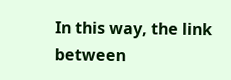In this way, the link between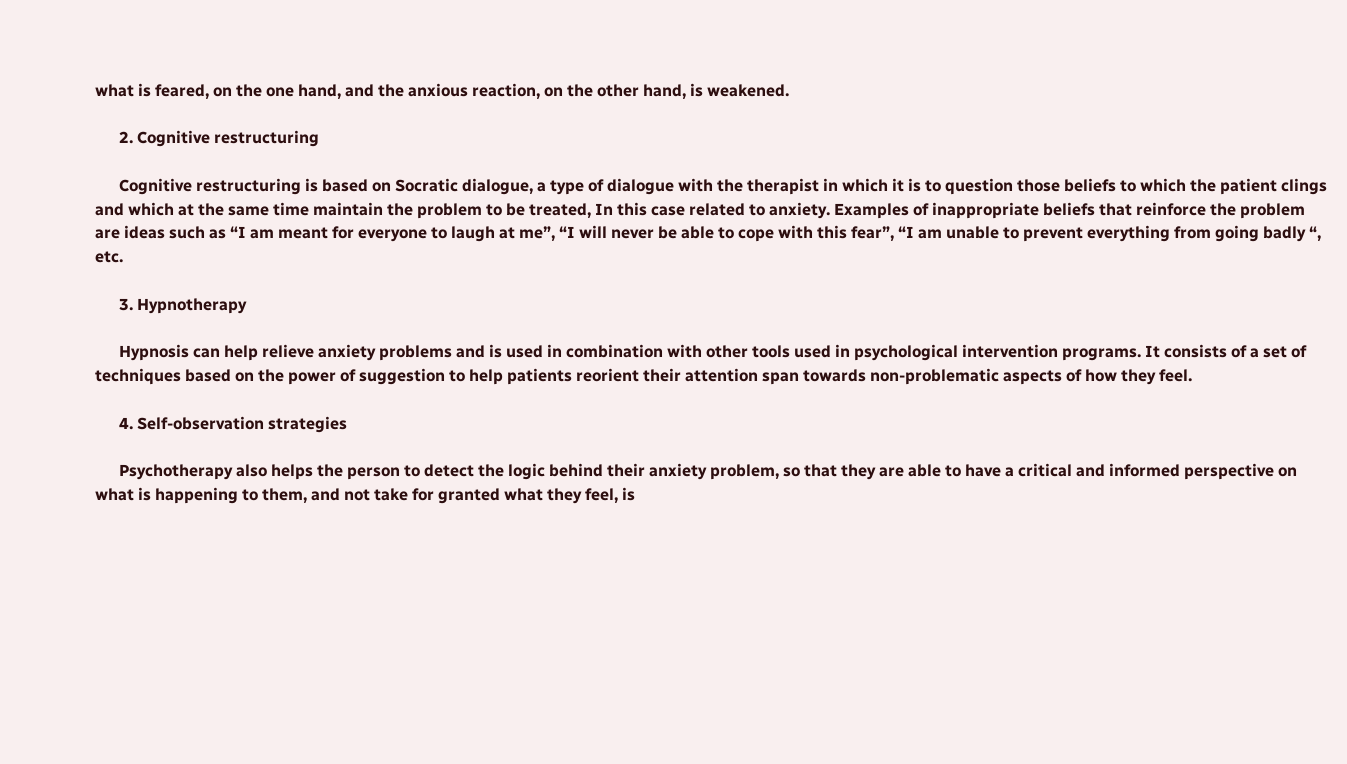what is feared, on the one hand, and the anxious reaction, on the other hand, is weakened.

      2. Cognitive restructuring

      Cognitive restructuring is based on Socratic dialogue, a type of dialogue with the therapist in which it is to question those beliefs to which the patient clings and which at the same time maintain the problem to be treated, In this case related to anxiety. Examples of inappropriate beliefs that reinforce the problem are ideas such as “I am meant for everyone to laugh at me”, “I will never be able to cope with this fear”, “I am unable to prevent everything from going badly “, etc.

      3. Hypnotherapy

      Hypnosis can help relieve anxiety problems and is used in combination with other tools used in psychological intervention programs. It consists of a set of techniques based on the power of suggestion to help patients reorient their attention span towards non-problematic aspects of how they feel.

      4. Self-observation strategies

      Psychotherapy also helps the person to detect the logic behind their anxiety problem, so that they are able to have a critical and informed perspective on what is happening to them, and not take for granted what they feel, is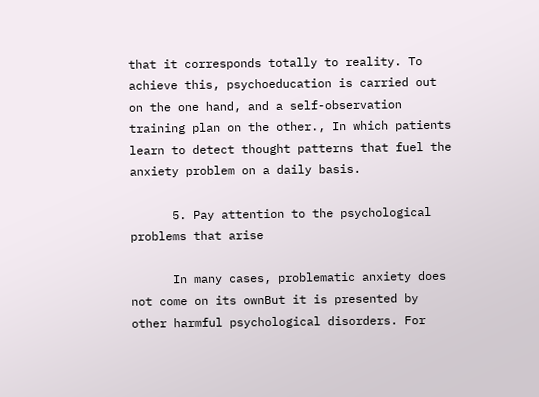that it corresponds totally to reality. To achieve this, psychoeducation is carried out on the one hand, and a self-observation training plan on the other., In which patients learn to detect thought patterns that fuel the anxiety problem on a daily basis.

      5. Pay attention to the psychological problems that arise

      In many cases, problematic anxiety does not come on its ownBut it is presented by other harmful psychological disorders. For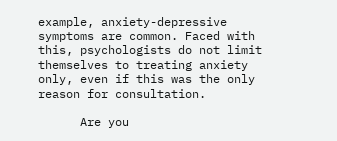example, anxiety-depressive symptoms are common. Faced with this, psychologists do not limit themselves to treating anxiety only, even if this was the only reason for consultation.

      Are you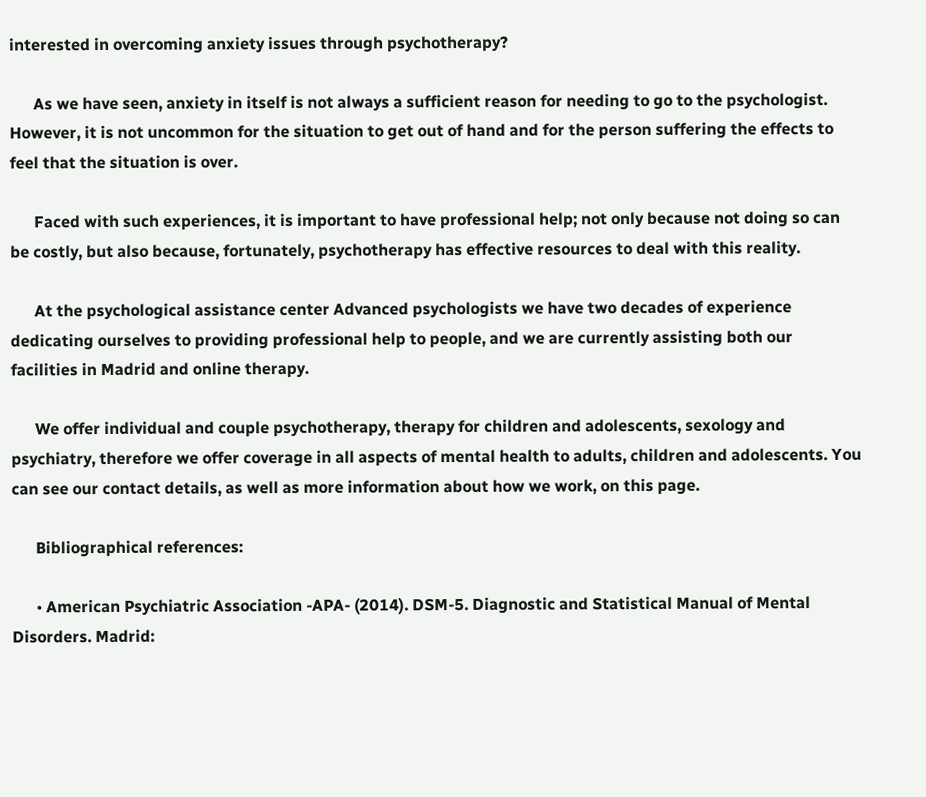interested in overcoming anxiety issues through psychotherapy?

      As we have seen, anxiety in itself is not always a sufficient reason for needing to go to the psychologist. However, it is not uncommon for the situation to get out of hand and for the person suffering the effects to feel that the situation is over.

      Faced with such experiences, it is important to have professional help; not only because not doing so can be costly, but also because, fortunately, psychotherapy has effective resources to deal with this reality.

      At the psychological assistance center Advanced psychologists we have two decades of experience dedicating ourselves to providing professional help to people, and we are currently assisting both our facilities in Madrid and online therapy.

      We offer individual and couple psychotherapy, therapy for children and adolescents, sexology and psychiatry, therefore we offer coverage in all aspects of mental health to adults, children and adolescents. You can see our contact details, as well as more information about how we work, on this page.

      Bibliographical references:

      • American Psychiatric Association -APA- (2014). DSM-5. Diagnostic and Statistical Manual of Mental Disorders. Madrid: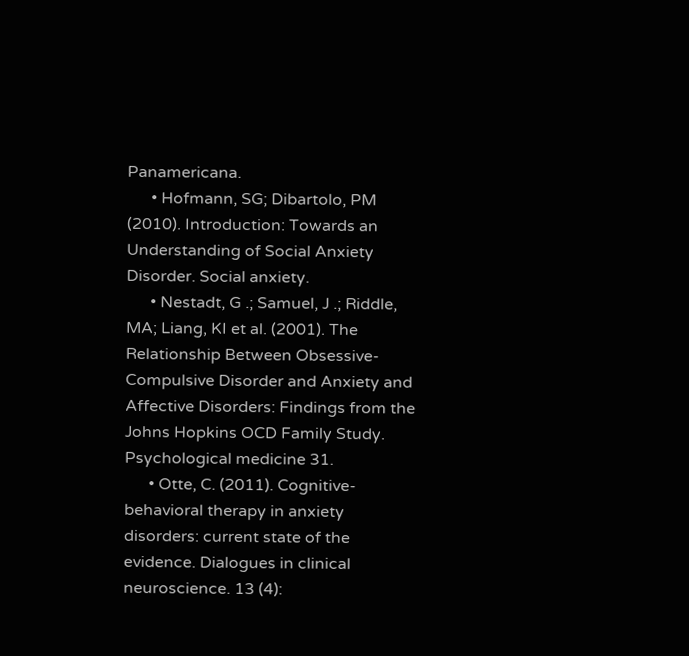Panamericana.
      • Hofmann, SG; Dibartolo, PM (2010). Introduction: Towards an Understanding of Social Anxiety Disorder. Social anxiety.
      • Nestadt, G .; Samuel, J .; Riddle, MA; Liang, KI et al. (2001). The Relationship Between Obsessive-Compulsive Disorder and Anxiety and Affective Disorders: Findings from the Johns Hopkins OCD Family Study. Psychological medicine 31.
      • Otte, C. (2011). Cognitive-behavioral therapy in anxiety disorders: current state of the evidence. Dialogues in clinical neuroscience. 13 (4):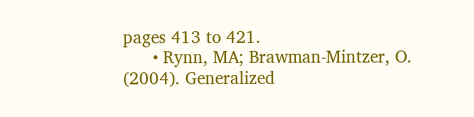pages 413 to 421.
      • Rynn, MA; Brawman-Mintzer, O. (2004). Generalized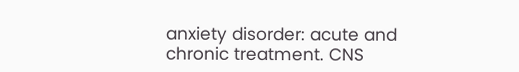anxiety disorder: acute and chronic treatment. CNS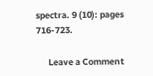spectra. 9 (10): pages 716-723.

      Leave a Comment